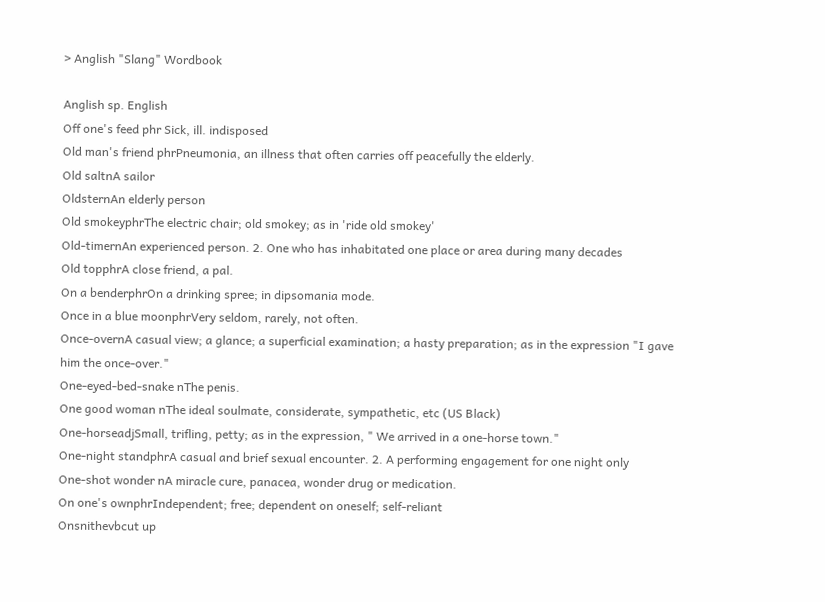> Anglish "Slang" Wordbook

Anglish sp. English
Off one's feed phr Sick, ill. indisposed
Old man's friend phrPneumonia, an illness that often carries off peacefully the elderly.
Old saltnA sailor
OldsternAn elderly person
Old smokeyphrThe electric chair; old smokey; as in 'ride old smokey'
Old-timernAn experienced person. 2. One who has inhabitated one place or area during many decades
Old topphrA close friend, a pal.
On a benderphrOn a drinking spree; in dipsomania mode.
Once in a blue moonphrVery seldom, rarely, not often.
Once-overnA casual view; a glance; a superficial examination; a hasty preparation; as in the expression "I gave him the once-over."
One-eyed-bed-snake nThe penis.
One good woman nThe ideal soulmate, considerate, sympathetic, etc (US Black)
One-horseadjSmall, trifling, petty; as in the expression, " We arrived in a one-horse town."
One-night standphrA casual and brief sexual encounter. 2. A performing engagement for one night only
One-shot wonder nA miracle cure, panacea, wonder drug or medication.
On one's ownphrIndependent; free; dependent on oneself; self-reliant
Onsnithevbcut up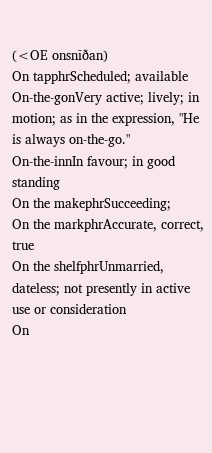(<OE onsnīðan)
On tapphrScheduled; available
On-the-gonVery active; lively; in motion; as in the expression, "He is always on-the-go."
On-the-innIn favour; in good standing
On the makephrSucceeding;
On the markphrAccurate, correct, true
On the shelfphrUnmarried, dateless; not presently in active use or consideration
On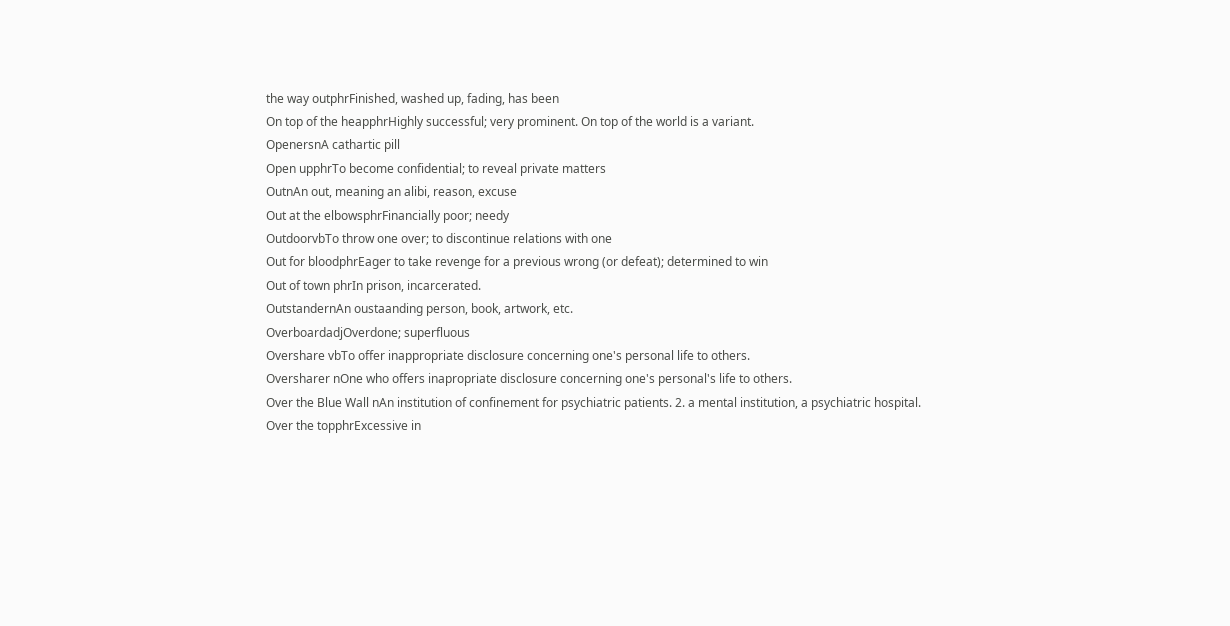the way outphrFinished, washed up, fading, has been
On top of the heapphrHighly successful; very prominent. On top of the world is a variant.
OpenersnA cathartic pill
Open upphrTo become confidential; to reveal private matters
OutnAn out, meaning an alibi, reason, excuse
Out at the elbowsphrFinancially poor; needy
OutdoorvbTo throw one over; to discontinue relations with one
Out for bloodphrEager to take revenge for a previous wrong (or defeat); determined to win
Out of town phrIn prison, incarcerated.
OutstandernAn oustaanding person, book, artwork, etc.
OverboardadjOverdone; superfluous
Overshare vbTo offer inappropriate disclosure concerning one's personal life to others.
Oversharer nOne who offers inapropriate disclosure concerning one's personal's life to others.
Over the Blue Wall nAn institution of confinement for psychiatric patients. 2. a mental institution, a psychiatric hospital.
Over the topphrExcessive in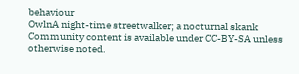behaviour
OwlnA night-time streetwalker; a nocturnal skank
Community content is available under CC-BY-SA unless otherwise noted.